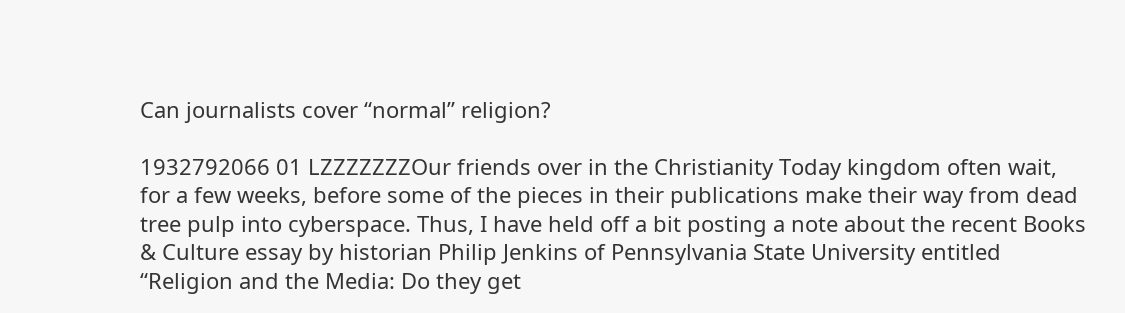Can journalists cover “normal” religion?

1932792066 01 LZZZZZZZOur friends over in the Christianity Today kingdom often wait, for a few weeks, before some of the pieces in their publications make their way from dead tree pulp into cyberspace. Thus, I have held off a bit posting a note about the recent Books & Culture essay by historian Philip Jenkins of Pennsylvania State University entitled “Religion and the Media: Do they get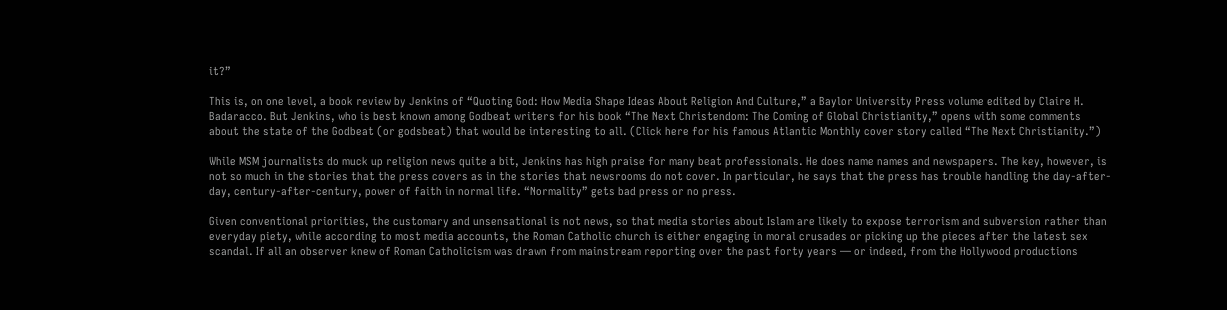it?”

This is, on one level, a book review by Jenkins of “Quoting God: How Media Shape Ideas About Religion And Culture,” a Baylor University Press volume edited by Claire H. Badaracco. But Jenkins, who is best known among Godbeat writers for his book “The Next Christendom: The Coming of Global Christianity,” opens with some comments about the state of the Godbeat (or godsbeat) that would be interesting to all. (Click here for his famous Atlantic Monthly cover story called “The Next Christianity.”)

While MSM journalists do muck up religion news quite a bit, Jenkins has high praise for many beat professionals. He does name names and newspapers. The key, however, is not so much in the stories that the press covers as in the stories that newsrooms do not cover. In particular, he says that the press has trouble handling the day-after-day, century-after-century, power of faith in normal life. “Normality” gets bad press or no press.

Given conventional priorities, the customary and unsensational is not news, so that media stories about Islam are likely to expose terrorism and subversion rather than everyday piety, while according to most media accounts, the Roman Catholic church is either engaging in moral crusades or picking up the pieces after the latest sex scandal. If all an observer knew of Roman Catholicism was drawn from mainstream reporting over the past forty years — or indeed, from the Hollywood productions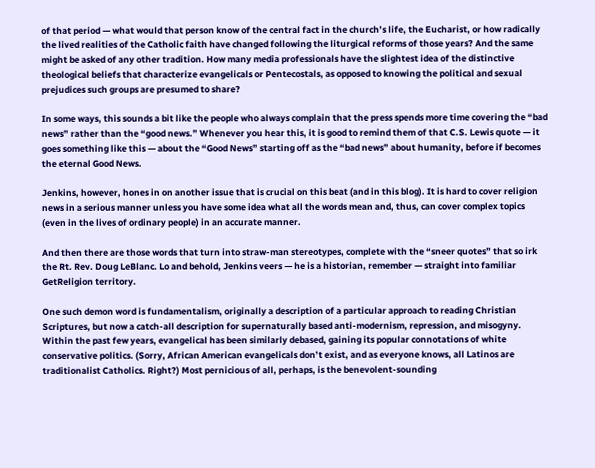of that period — what would that person know of the central fact in the church’s life, the Eucharist, or how radically the lived realities of the Catholic faith have changed following the liturgical reforms of those years? And the same might be asked of any other tradition. How many media professionals have the slightest idea of the distinctive theological beliefs that characterize evangelicals or Pentecostals, as opposed to knowing the political and sexual prejudices such groups are presumed to share?

In some ways, this sounds a bit like the people who always complain that the press spends more time covering the “bad news” rather than the “good news.” Whenever you hear this, it is good to remind them of that C.S. Lewis quote — it goes something like this — about the “Good News” starting off as the “bad news” about humanity, before if becomes the eternal Good News.

Jenkins, however, hones in on another issue that is crucial on this beat (and in this blog). It is hard to cover religion news in a serious manner unless you have some idea what all the words mean and, thus, can cover complex topics (even in the lives of ordinary people) in an accurate manner.

And then there are those words that turn into straw-man stereotypes, complete with the “sneer quotes” that so irk the Rt. Rev. Doug LeBlanc. Lo and behold, Jenkins veers — he is a historian, remember — straight into familiar GetReligion territory.

One such demon word is fundamentalism, originally a description of a particular approach to reading Christian Scriptures, but now a catch-all description for supernaturally based anti-modernism, repression, and misogyny. Within the past few years, evangelical has been similarly debased, gaining its popular connotations of white conservative politics. (Sorry, African American evangelicals don’t exist, and as everyone knows, all Latinos are traditionalist Catholics. Right?) Most pernicious of all, perhaps, is the benevolent-sounding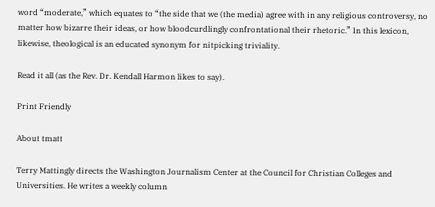word “moderate,” which equates to “the side that we (the media) agree with in any religious controversy, no matter how bizarre their ideas, or how bloodcurdlingly confrontational their rhetoric.” In this lexicon, likewise, theological is an educated synonym for nitpicking triviality.

Read it all (as the Rev. Dr. Kendall Harmon likes to say).

Print Friendly

About tmatt

Terry Mattingly directs the Washington Journalism Center at the Council for Christian Colleges and Universities. He writes a weekly column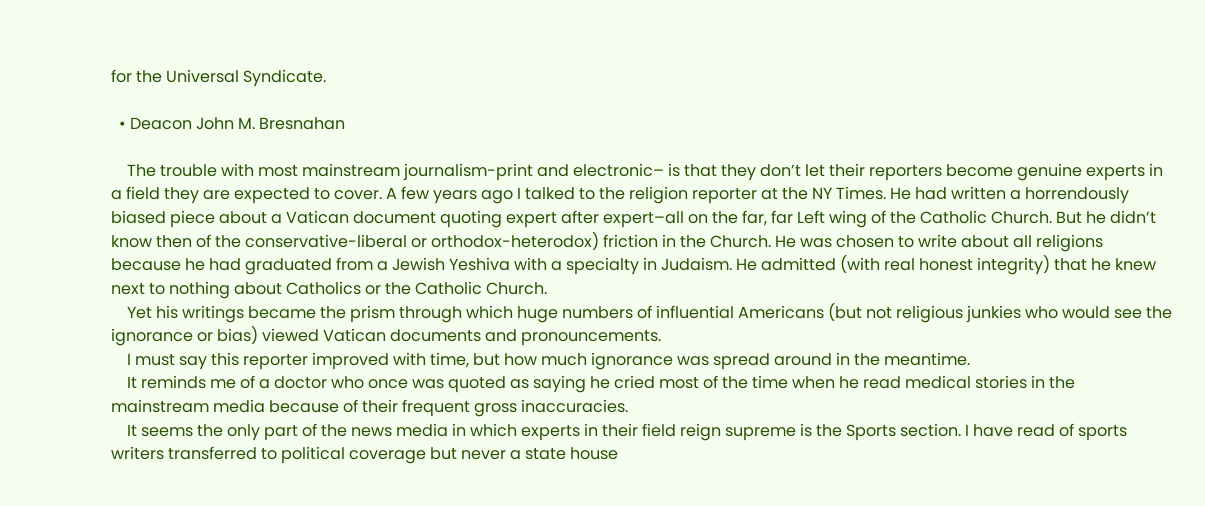for the Universal Syndicate.

  • Deacon John M. Bresnahan

    The trouble with most mainstream journalism-print and electronic– is that they don’t let their reporters become genuine experts in a field they are expected to cover. A few years ago I talked to the religion reporter at the NY Times. He had written a horrendously biased piece about a Vatican document quoting expert after expert–all on the far, far Left wing of the Catholic Church. But he didn’t know then of the conservative-liberal or orthodox-heterodox) friction in the Church. He was chosen to write about all religions because he had graduated from a Jewish Yeshiva with a specialty in Judaism. He admitted (with real honest integrity) that he knew next to nothing about Catholics or the Catholic Church.
    Yet his writings became the prism through which huge numbers of influential Americans (but not religious junkies who would see the ignorance or bias) viewed Vatican documents and pronouncements.
    I must say this reporter improved with time, but how much ignorance was spread around in the meantime.
    It reminds me of a doctor who once was quoted as saying he cried most of the time when he read medical stories in the mainstream media because of their frequent gross inaccuracies.
    It seems the only part of the news media in which experts in their field reign supreme is the Sports section. I have read of sports writers transferred to political coverage but never a state house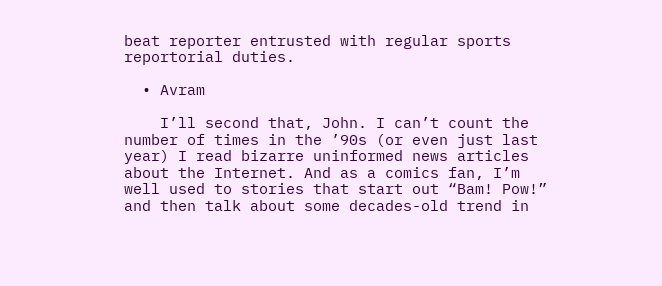beat reporter entrusted with regular sports reportorial duties.

  • Avram

    I’ll second that, John. I can’t count the number of times in the ’90s (or even just last year) I read bizarre uninformed news articles about the Internet. And as a comics fan, I’m well used to stories that start out “Bam! Pow!” and then talk about some decades-old trend in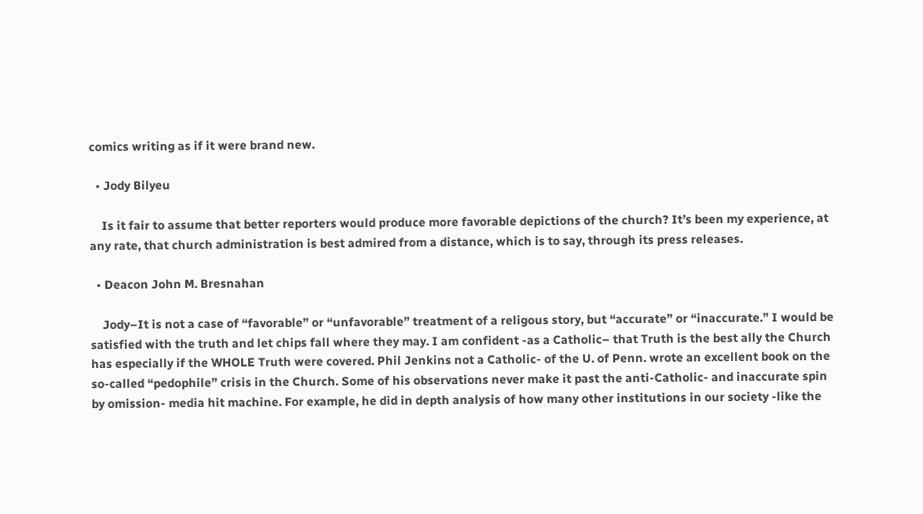comics writing as if it were brand new.

  • Jody Bilyeu

    Is it fair to assume that better reporters would produce more favorable depictions of the church? It’s been my experience, at any rate, that church administration is best admired from a distance, which is to say, through its press releases.

  • Deacon John M. Bresnahan

    Jody–It is not a case of “favorable” or “unfavorable” treatment of a religous story, but “accurate” or “inaccurate.” I would be satisfied with the truth and let chips fall where they may. I am confident -as a Catholic– that Truth is the best ally the Church has especially if the WHOLE Truth were covered. Phil Jenkins not a Catholic- of the U. of Penn. wrote an excellent book on the so-called “pedophile” crisis in the Church. Some of his observations never make it past the anti-Catholic- and inaccurate spin by omission- media hit machine. For example, he did in depth analysis of how many other institutions in our society -like the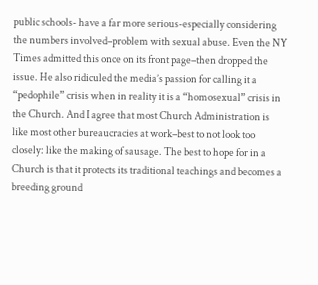public schools- have a far more serious-especially considering the numbers involved–problem with sexual abuse. Even the NY Times admitted this once on its front page–then dropped the issue. He also ridiculed the media’s passion for calling it a “pedophile” crisis when in reality it is a “homosexual” crisis in the Church. And I agree that most Church Administration is like most other bureaucracies at work–best to not look too closely: like the making of sausage. The best to hope for in a Church is that it protects its traditional teachings and becomes a breeding ground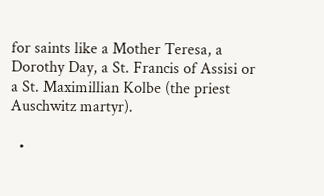for saints like a Mother Teresa, a Dorothy Day, a St. Francis of Assisi or a St. Maximillian Kolbe (the priest Auschwitz martyr).

  •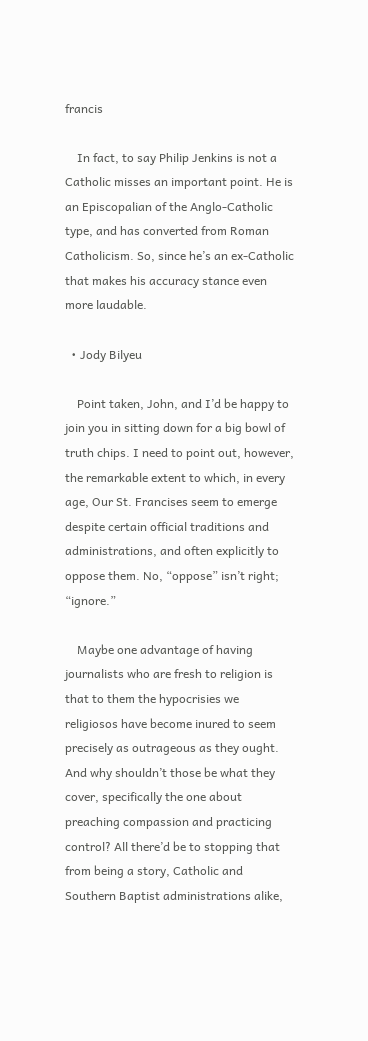francis

    In fact, to say Philip Jenkins is not a Catholic misses an important point. He is an Episcopalian of the Anglo-Catholic type, and has converted from Roman Catholicism. So, since he’s an ex-Catholic that makes his accuracy stance even more laudable.

  • Jody Bilyeu

    Point taken, John, and I’d be happy to join you in sitting down for a big bowl of truth chips. I need to point out, however, the remarkable extent to which, in every age, Our St. Francises seem to emerge despite certain official traditions and administrations, and often explicitly to oppose them. No, “oppose” isn’t right; “ignore.”

    Maybe one advantage of having journalists who are fresh to religion is that to them the hypocrisies we religiosos have become inured to seem precisely as outrageous as they ought. And why shouldn’t those be what they cover, specifically the one about preaching compassion and practicing control? All there’d be to stopping that from being a story, Catholic and Southern Baptist administrations alike,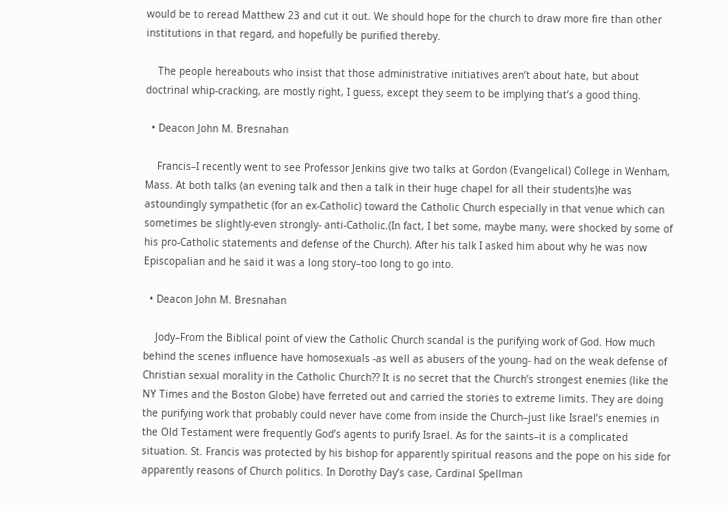would be to reread Matthew 23 and cut it out. We should hope for the church to draw more fire than other institutions in that regard, and hopefully be purified thereby.

    The people hereabouts who insist that those administrative initiatives aren’t about hate, but about doctrinal whip-cracking, are mostly right, I guess, except they seem to be implying that’s a good thing.

  • Deacon John M. Bresnahan

    Francis–I recently went to see Professor Jenkins give two talks at Gordon (Evangelical) College in Wenham, Mass. At both talks (an evening talk and then a talk in their huge chapel for all their students)he was astoundingly sympathetic (for an ex-Catholic) toward the Catholic Church especially in that venue which can sometimes be slightly-even strongly- anti-Catholic.(In fact, I bet some, maybe many, were shocked by some of his pro-Catholic statements and defense of the Church). After his talk I asked him about why he was now Episcopalian and he said it was a long story–too long to go into.

  • Deacon John M. Bresnahan

    Jody–From the Biblical point of view the Catholic Church scandal is the purifying work of God. How much behind the scenes influence have homosexuals -as well as abusers of the young- had on the weak defense of Christian sexual morality in the Catholic Church?? It is no secret that the Church’s strongest enemies (like the NY Times and the Boston Globe) have ferreted out and carried the stories to extreme limits. They are doing the purifying work that probably could never have come from inside the Church–just like Israel’s enemies in the Old Testament were frequently God’s agents to purify Israel. As for the saints–it is a complicated situation. St. Francis was protected by his bishop for apparently spiritual reasons and the pope on his side for apparently reasons of Church politics. In Dorothy Day’s case, Cardinal Spellman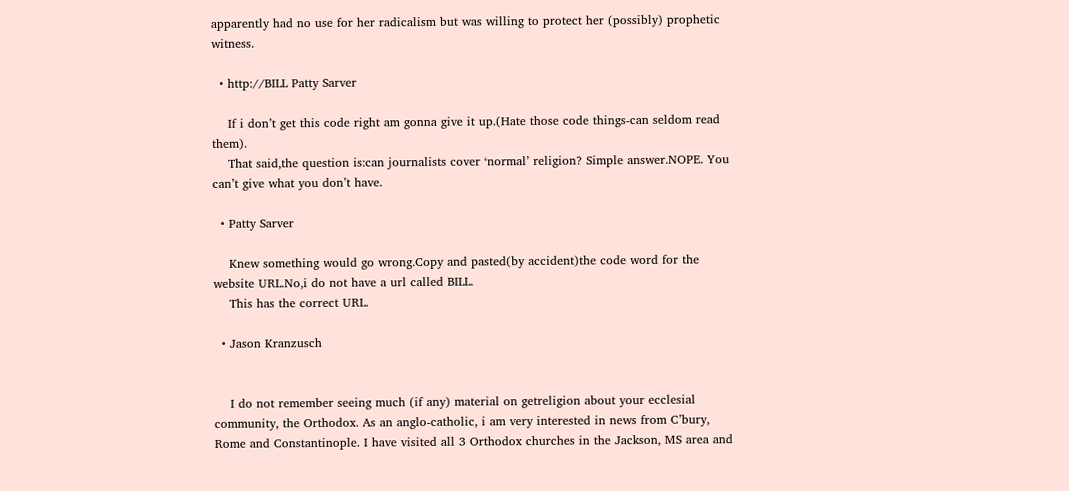apparently had no use for her radicalism but was willing to protect her (possibly) prophetic witness.

  • http://BILL Patty Sarver

    If i don’t get this code right am gonna give it up.(Hate those code things-can seldom read them).
    That said,the question is:can journalists cover ‘normal’ religion? Simple answer.NOPE. You can’t give what you don’t have.

  • Patty Sarver

    Knew something would go wrong.Copy and pasted(by accident)the code word for the website URL.No,i do not have a url called BILL.
    This has the correct URL.

  • Jason Kranzusch


    I do not remember seeing much (if any) material on getreligion about your ecclesial community, the Orthodox. As an anglo-catholic, i am very interested in news from C’bury, Rome and Constantinople. I have visited all 3 Orthodox churches in the Jackson, MS area and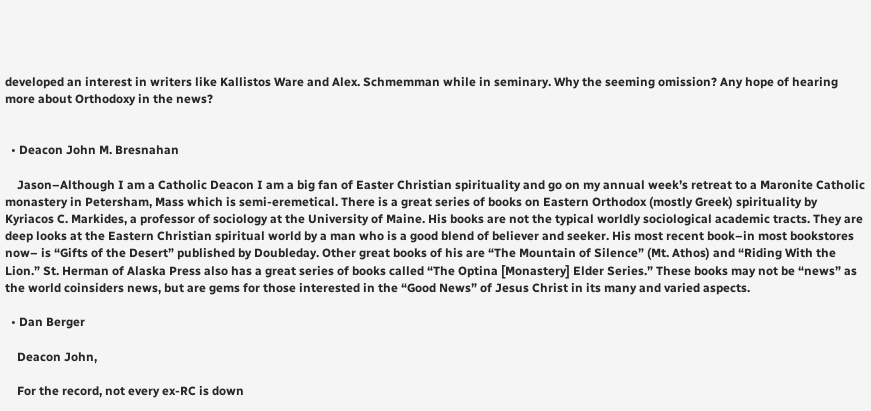developed an interest in writers like Kallistos Ware and Alex. Schmemman while in seminary. Why the seeming omission? Any hope of hearing more about Orthodoxy in the news?


  • Deacon John M. Bresnahan

    Jason–Although I am a Catholic Deacon I am a big fan of Easter Christian spirituality and go on my annual week’s retreat to a Maronite Catholic monastery in Petersham, Mass which is semi-eremetical. There is a great series of books on Eastern Orthodox (mostly Greek) spirituality by Kyriacos C. Markides, a professor of sociology at the University of Maine. His books are not the typical worldly sociological academic tracts. They are deep looks at the Eastern Christian spiritual world by a man who is a good blend of believer and seeker. His most recent book–in most bookstores now– is “Gifts of the Desert” published by Doubleday. Other great books of his are “The Mountain of Silence” (Mt. Athos) and “Riding With the Lion.” St. Herman of Alaska Press also has a great series of books called “The Optina [Monastery] Elder Series.” These books may not be “news” as the world coinsiders news, but are gems for those interested in the “Good News” of Jesus Christ in its many and varied aspects.

  • Dan Berger

    Deacon John,

    For the record, not every ex-RC is down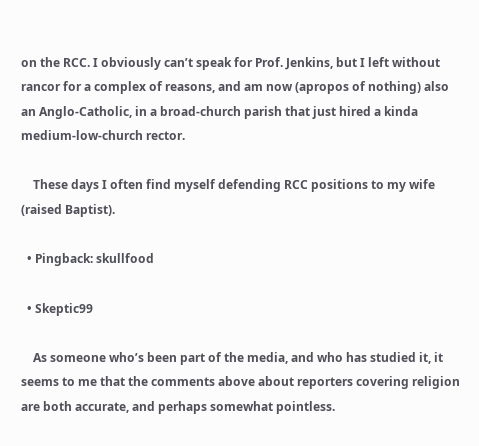on the RCC. I obviously can’t speak for Prof. Jenkins, but I left without rancor for a complex of reasons, and am now (apropos of nothing) also an Anglo-Catholic, in a broad-church parish that just hired a kinda medium-low-church rector.

    These days I often find myself defending RCC positions to my wife (raised Baptist).

  • Pingback: skullfood

  • Skeptic99

    As someone who’s been part of the media, and who has studied it, it seems to me that the comments above about reporters covering religion are both accurate, and perhaps somewhat pointless.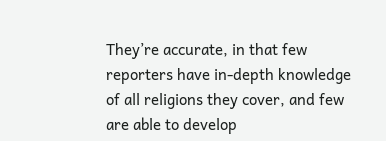They’re accurate, in that few reporters have in-depth knowledge of all religions they cover, and few are able to develop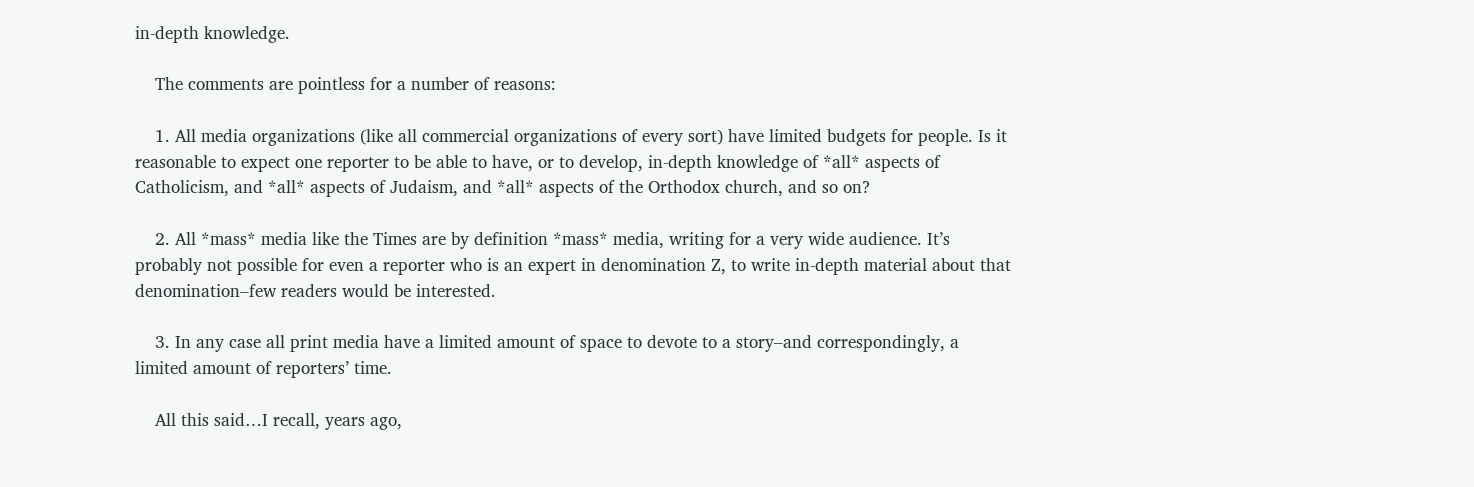in-depth knowledge.

    The comments are pointless for a number of reasons:

    1. All media organizations (like all commercial organizations of every sort) have limited budgets for people. Is it reasonable to expect one reporter to be able to have, or to develop, in-depth knowledge of *all* aspects of Catholicism, and *all* aspects of Judaism, and *all* aspects of the Orthodox church, and so on?

    2. All *mass* media like the Times are by definition *mass* media, writing for a very wide audience. It’s probably not possible for even a reporter who is an expert in denomination Z, to write in-depth material about that denomination–few readers would be interested.

    3. In any case all print media have a limited amount of space to devote to a story–and correspondingly, a limited amount of reporters’ time.

    All this said…I recall, years ago,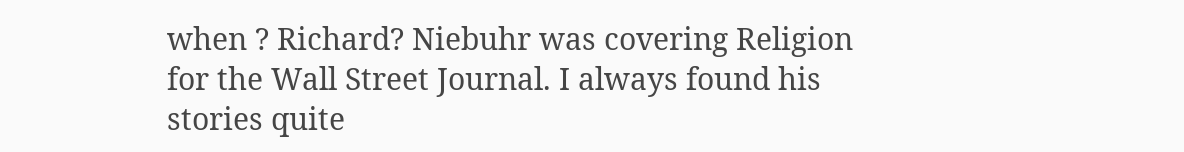when ? Richard? Niebuhr was covering Religion for the Wall Street Journal. I always found his stories quite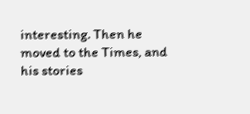interesting. Then he moved to the Times, and his stories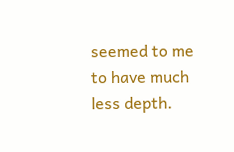seemed to me to have much less depth.